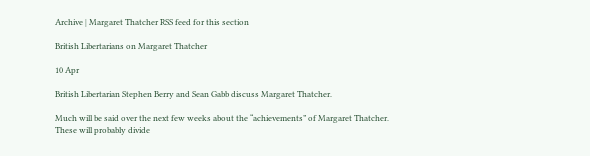Archive | Margaret Thatcher RSS feed for this section

British Libertarians on Margaret Thatcher

10 Apr

British Libertarian Stephen Berry and Sean Gabb discuss Margaret Thatcher.

Much will be said over the next few weeks about the “achievements” of Margaret Thatcher. These will probably divide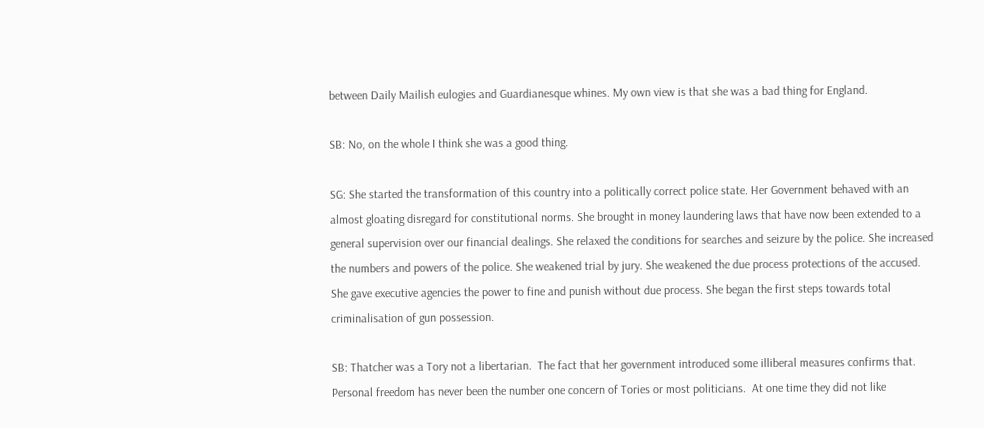between Daily Mailish eulogies and Guardianesque whines. My own view is that she was a bad thing for England.

SB: No, on the whole I think she was a good thing.

SG: She started the transformation of this country into a politically correct police state. Her Government behaved with an almost gloating disregard for constitutional norms. She brought in money laundering laws that have now been extended to a general supervision over our financial dealings. She relaxed the conditions for searches and seizure by the police. She increased the numbers and powers of the police. She weakened trial by jury. She weakened the due process protections of the accused. She gave executive agencies the power to fine and punish without due process. She began the first steps towards total criminalisation of gun possession.

SB: Thatcher was a Tory not a libertarian.  The fact that her government introduced some illiberal measures confirms that.  Personal freedom has never been the number one concern of Tories or most politicians.  At one time they did not like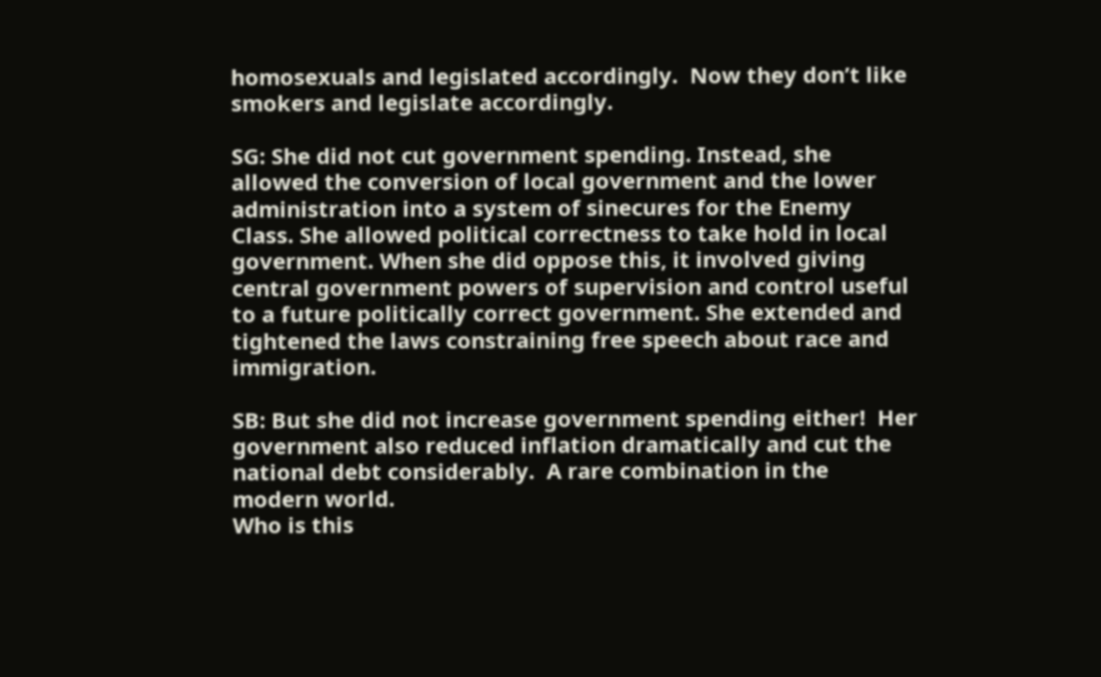homosexuals and legislated accordingly.  Now they don’t like smokers and legislate accordingly.

SG: She did not cut government spending. Instead, she allowed the conversion of local government and the lower administration into a system of sinecures for the Enemy Class. She allowed political correctness to take hold in local government. When she did oppose this, it involved giving central government powers of supervision and control useful to a future politically correct government. She extended and tightened the laws constraining free speech about race and immigration.

SB: But she did not increase government spending either!  Her government also reduced inflation dramatically and cut the national debt considerably.  A rare combination in the modern world.
Who is this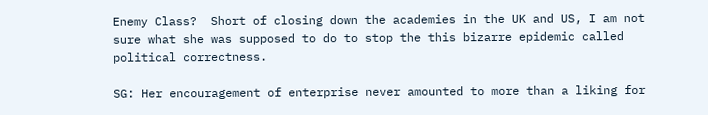Enemy Class?  Short of closing down the academies in the UK and US, I am not sure what she was supposed to do to stop the this bizarre epidemic called political correctness.

SG: Her encouragement of enterprise never amounted to more than a liking for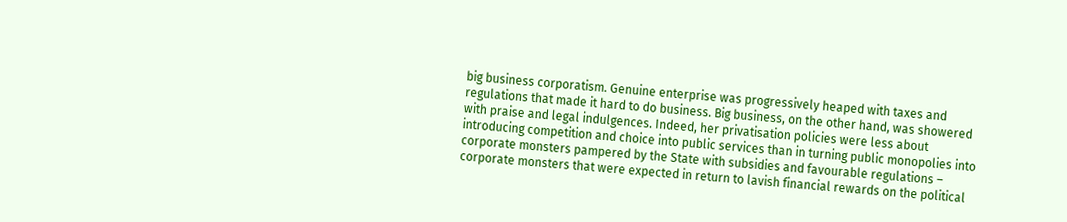big business corporatism. Genuine enterprise was progressively heaped with taxes and regulations that made it hard to do business. Big business, on the other hand, was showered with praise and legal indulgences. Indeed, her privatisation policies were less about introducing competition and choice into public services than in turning public monopolies into corporate monsters pampered by the State with subsidies and favourable regulations – corporate monsters that were expected in return to lavish financial rewards on the political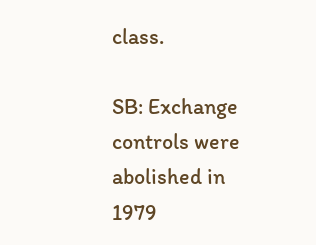class.

SB: Exchange controls were abolished in 1979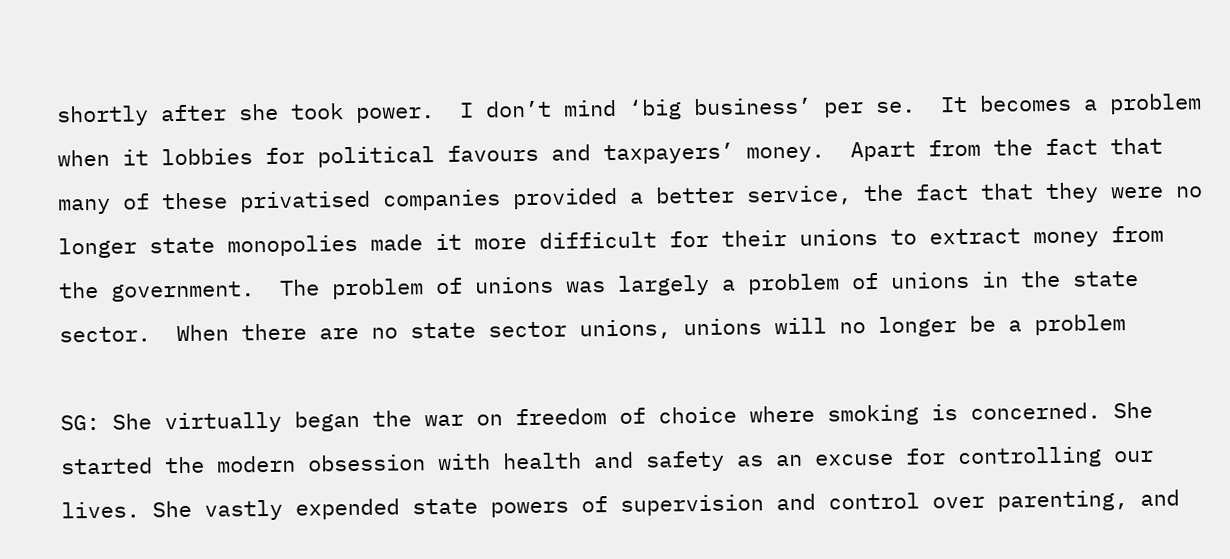shortly after she took power.  I don’t mind ‘big business’ per se.  It becomes a problem when it lobbies for political favours and taxpayers’ money.  Apart from the fact that many of these privatised companies provided a better service, the fact that they were no longer state monopolies made it more difficult for their unions to extract money from the government.  The problem of unions was largely a problem of unions in the state sector.  When there are no state sector unions, unions will no longer be a problem

SG: She virtually began the war on freedom of choice where smoking is concerned. She started the modern obsession with health and safety as an excuse for controlling our lives. She vastly expended state powers of supervision and control over parenting, and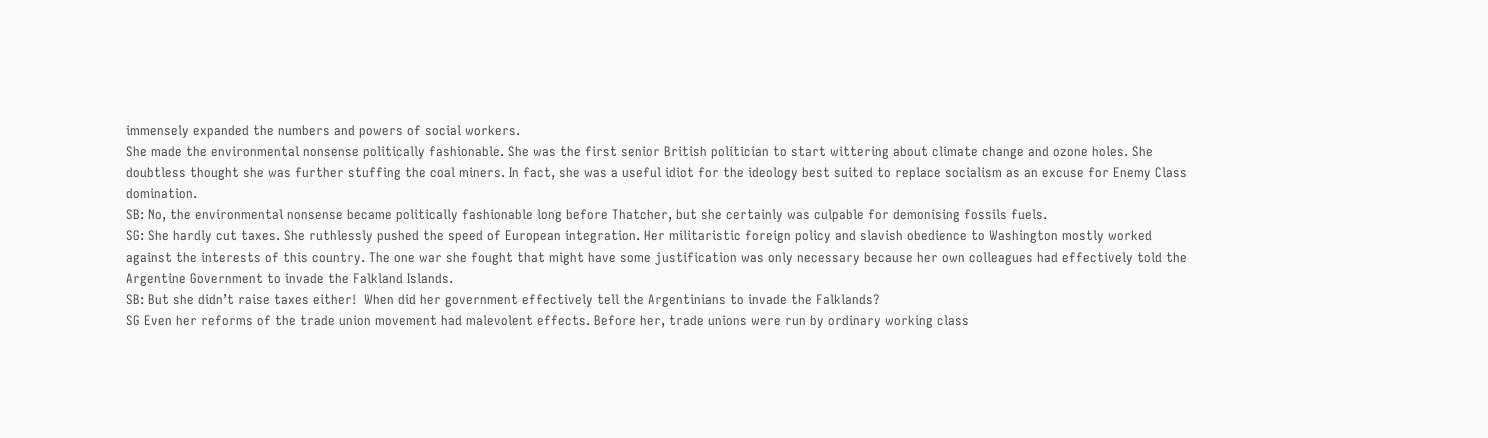immensely expanded the numbers and powers of social workers.
She made the environmental nonsense politically fashionable. She was the first senior British politician to start wittering about climate change and ozone holes. She doubtless thought she was further stuffing the coal miners. In fact, she was a useful idiot for the ideology best suited to replace socialism as an excuse for Enemy Class domination.
SB: No, the environmental nonsense became politically fashionable long before Thatcher, but she certainly was culpable for demonising fossils fuels.
SG: She hardly cut taxes. She ruthlessly pushed the speed of European integration. Her militaristic foreign policy and slavish obedience to Washington mostly worked against the interests of this country. The one war she fought that might have some justification was only necessary because her own colleagues had effectively told the Argentine Government to invade the Falkland Islands.
SB: But she didn’t raise taxes either!  When did her government effectively tell the Argentinians to invade the Falklands?
SG Even her reforms of the trade union movement had malevolent effects. Before her, trade unions were run by ordinary working class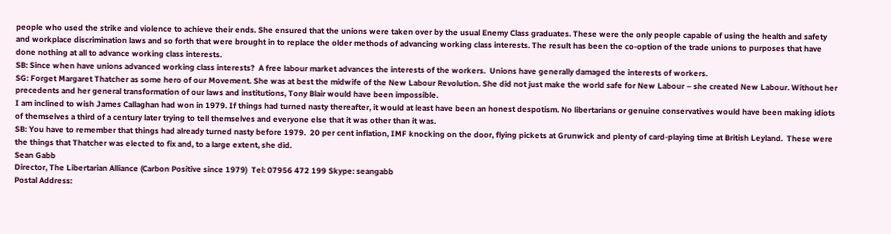people who used the strike and violence to achieve their ends. She ensured that the unions were taken over by the usual Enemy Class graduates. These were the only people capable of using the health and safety and workplace discrimination laws and so forth that were brought in to replace the older methods of advancing working class interests. The result has been the co-option of the trade unions to purposes that have done nothing at all to advance working class interests.
SB: Since when have unions advanced working class interests?  A free labour market advances the interests of the workers.  Unions have generally damaged the interests of workers.
SG: Forget Margaret Thatcher as some hero of our Movement. She was at best the midwife of the New Labour Revolution. She did not just make the world safe for New Labour – she created New Labour. Without her precedents and her general transformation of our laws and institutions, Tony Blair would have been impossible.
I am inclined to wish James Callaghan had won in 1979. If things had turned nasty thereafter, it would at least have been an honest despotism. No libertarians or genuine conservatives would have been making idiots of themselves a third of a century later trying to tell themselves and everyone else that it was other than it was.
SB: You have to remember that things had already turned nasty before 1979.  20 per cent inflation, IMF knocking on the door, flying pickets at Grunwick and plenty of card-playing time at British Leyland.  These were the things that Thatcher was elected to fix and, to a large extent, she did.
Sean Gabb
Director, The Libertarian Alliance (Carbon Positive since 1979)  Tel: 07956 472 199 Skype: seangabb
Postal Address: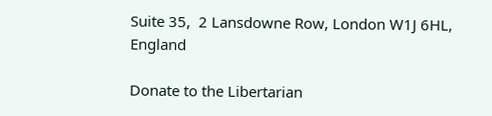Suite 35,  2 Lansdowne Row, London W1J 6HL, England

Donate to the Libertarian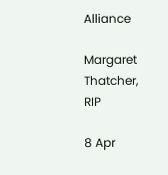Alliance

Margaret Thatcher, RIP

8 Apr